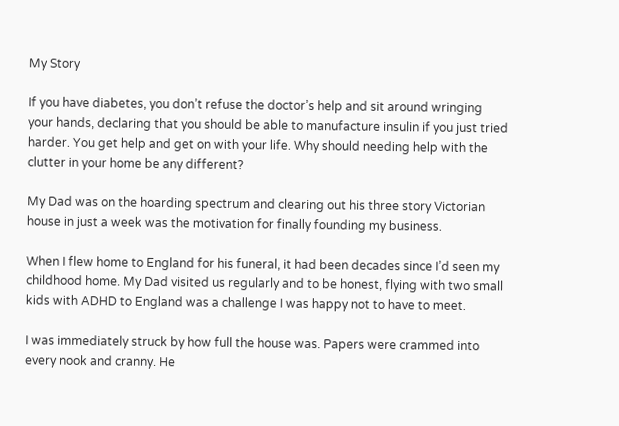My Story

If you have diabetes, you don’t refuse the doctor’s help and sit around wringing your hands, declaring that you should be able to manufacture insulin if you just tried harder. You get help and get on with your life. Why should needing help with the clutter in your home be any different?

My Dad was on the hoarding spectrum and clearing out his three story Victorian house in just a week was the motivation for finally founding my business.

When I flew home to England for his funeral, it had been decades since I’d seen my childhood home. My Dad visited us regularly and to be honest, flying with two small kids with ADHD to England was a challenge I was happy not to have to meet.

I was immediately struck by how full the house was. Papers were crammed into every nook and cranny. He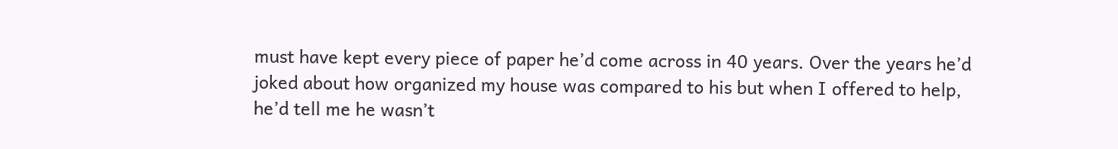must have kept every piece of paper he’d come across in 40 years. Over the years he’d joked about how organized my house was compared to his but when I offered to help, he’d tell me he wasn’t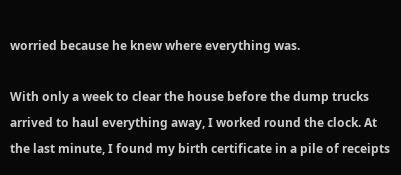worried because he knew where everything was.

With only a week to clear the house before the dump trucks arrived to haul everything away, I worked round the clock. At the last minute, I found my birth certificate in a pile of receipts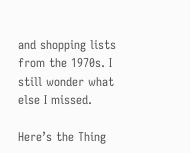and shopping lists from the 1970s. I still wonder what else I missed.

Here’s the Thing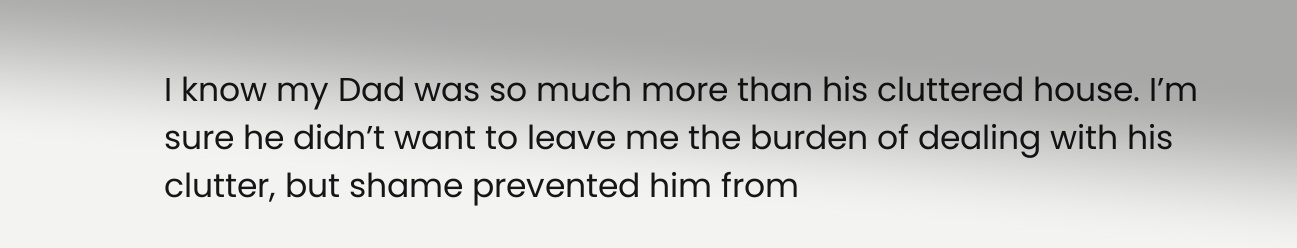I know my Dad was so much more than his cluttered house. I’m sure he didn’t want to leave me the burden of dealing with his clutter, but shame prevented him from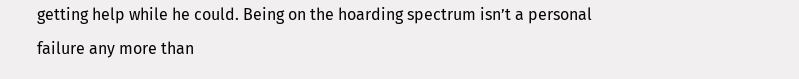getting help while he could. Being on the hoarding spectrum isn’t a personal failure any more than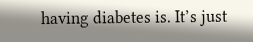having diabetes is. It’s just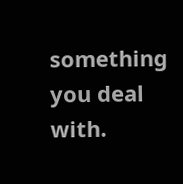something you deal with.